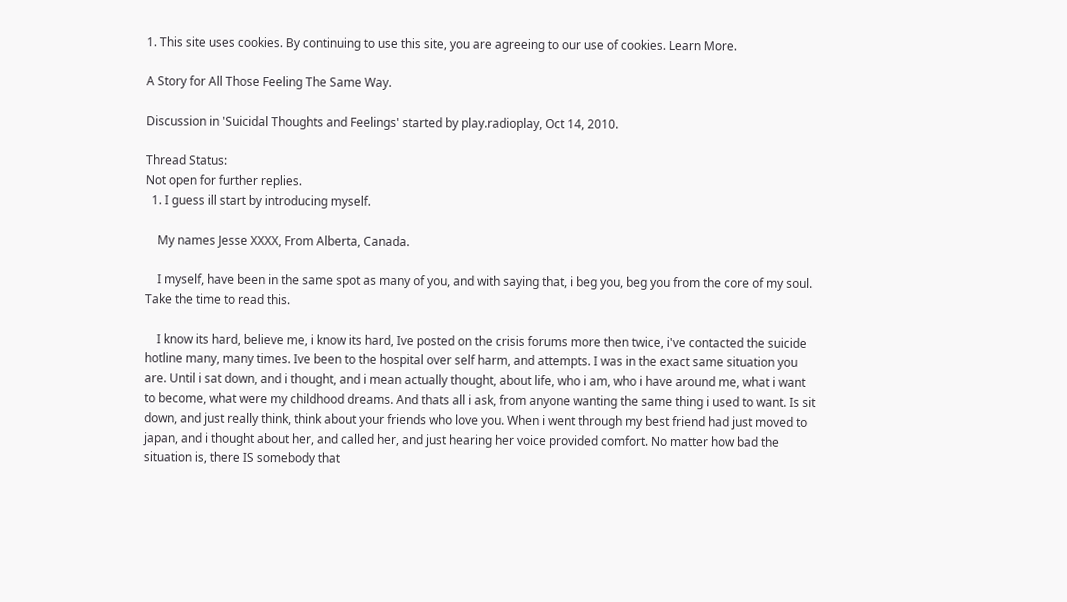1. This site uses cookies. By continuing to use this site, you are agreeing to our use of cookies. Learn More.

A Story for All Those Feeling The Same Way.

Discussion in 'Suicidal Thoughts and Feelings' started by play.radioplay, Oct 14, 2010.

Thread Status:
Not open for further replies.
  1. I guess ill start by introducing myself.

    My names Jesse XXXX, From Alberta, Canada.

    I myself, have been in the same spot as many of you, and with saying that, i beg you, beg you from the core of my soul. Take the time to read this.

    I know its hard, believe me, i know its hard, Ive posted on the crisis forums more then twice, i've contacted the suicide hotline many, many times. Ive been to the hospital over self harm, and attempts. I was in the exact same situation you are. Until i sat down, and i thought, and i mean actually thought, about life, who i am, who i have around me, what i want to become, what were my childhood dreams. And thats all i ask, from anyone wanting the same thing i used to want. Is sit down, and just really think, think about your friends who love you. When i went through my best friend had just moved to japan, and i thought about her, and called her, and just hearing her voice provided comfort. No matter how bad the situation is, there IS somebody that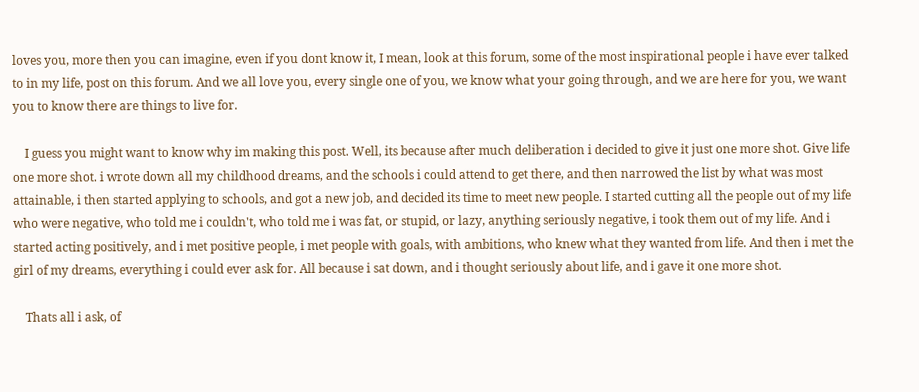loves you, more then you can imagine, even if you dont know it, I mean, look at this forum, some of the most inspirational people i have ever talked to in my life, post on this forum. And we all love you, every single one of you, we know what your going through, and we are here for you, we want you to know there are things to live for.

    I guess you might want to know why im making this post. Well, its because after much deliberation i decided to give it just one more shot. Give life one more shot. i wrote down all my childhood dreams, and the schools i could attend to get there, and then narrowed the list by what was most attainable, i then started applying to schools, and got a new job, and decided its time to meet new people. I started cutting all the people out of my life who were negative, who told me i couldn't, who told me i was fat, or stupid, or lazy, anything seriously negative, i took them out of my life. And i started acting positively, and i met positive people, i met people with goals, with ambitions, who knew what they wanted from life. And then i met the girl of my dreams, everything i could ever ask for. All because i sat down, and i thought seriously about life, and i gave it one more shot.

    Thats all i ask, of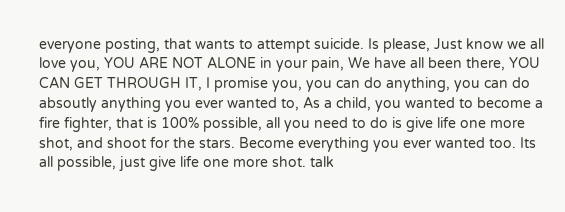everyone posting, that wants to attempt suicide. Is please, Just know we all love you, YOU ARE NOT ALONE in your pain, We have all been there, YOU CAN GET THROUGH IT, I promise you, you can do anything, you can do absoutly anything you ever wanted to, As a child, you wanted to become a fire fighter, that is 100% possible, all you need to do is give life one more shot, and shoot for the stars. Become everything you ever wanted too. Its all possible, just give life one more shot. talk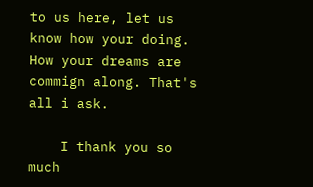to us here, let us know how your doing. How your dreams are commign along. That's all i ask.

    I thank you so much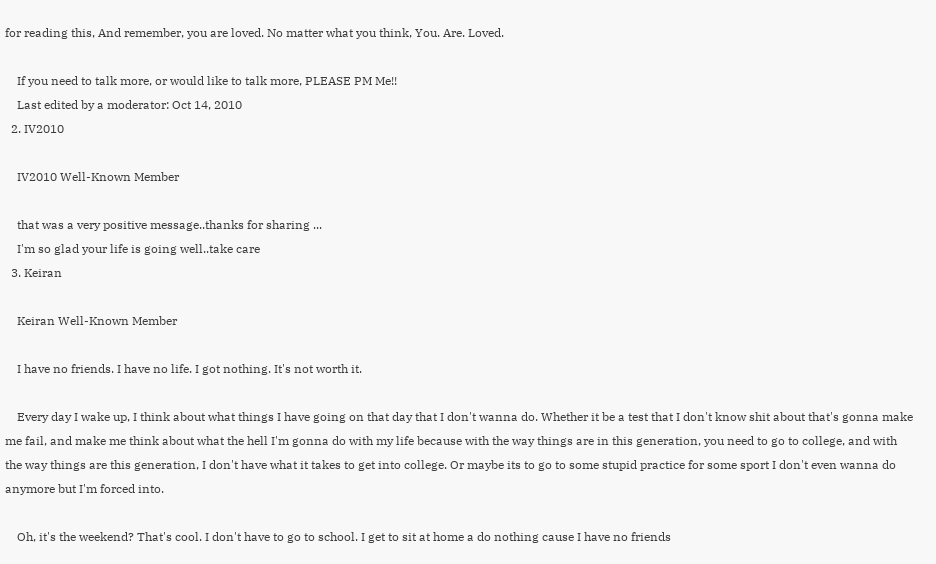for reading this, And remember, you are loved. No matter what you think, You. Are. Loved.

    If you need to talk more, or would like to talk more, PLEASE PM Me!!
    Last edited by a moderator: Oct 14, 2010
  2. IV2010

    IV2010 Well-Known Member

    that was a very positive message..thanks for sharing ...
    I'm so glad your life is going well..take care
  3. Keiran

    Keiran Well-Known Member

    I have no friends. I have no life. I got nothing. It's not worth it.

    Every day I wake up, I think about what things I have going on that day that I don't wanna do. Whether it be a test that I don't know shit about that's gonna make me fail, and make me think about what the hell I'm gonna do with my life because with the way things are in this generation, you need to go to college, and with the way things are this generation, I don't have what it takes to get into college. Or maybe its to go to some stupid practice for some sport I don't even wanna do anymore but I'm forced into.

    Oh, it's the weekend? That's cool. I don't have to go to school. I get to sit at home a do nothing cause I have no friends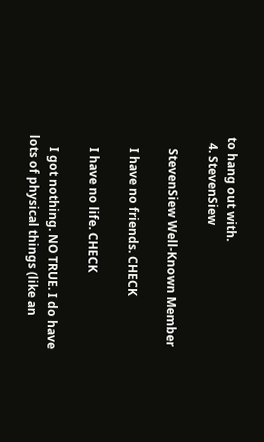to hang out with.
  4. StevenSiew

    StevenSiew Well-Known Member

    I have no friends. CHECK

    I have no life. CHECK

    I got nothing. NO TRUE. I do have lots of physical things (like an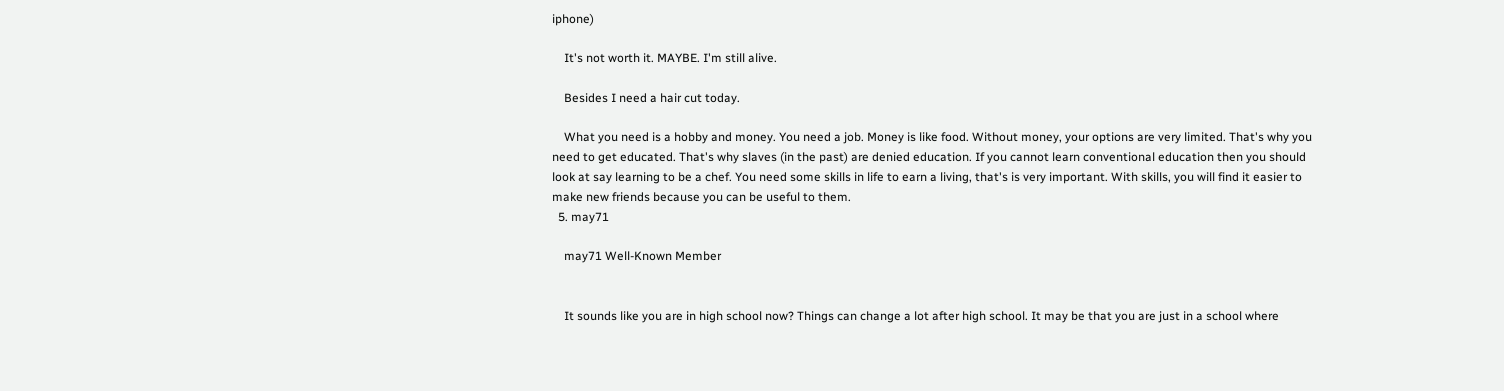iphone)

    It's not worth it. MAYBE. I'm still alive.

    Besides I need a hair cut today.

    What you need is a hobby and money. You need a job. Money is like food. Without money, your options are very limited. That's why you need to get educated. That's why slaves (in the past) are denied education. If you cannot learn conventional education then you should look at say learning to be a chef. You need some skills in life to earn a living, that's is very important. With skills, you will find it easier to make new friends because you can be useful to them.
  5. may71

    may71 Well-Known Member


    It sounds like you are in high school now? Things can change a lot after high school. It may be that you are just in a school where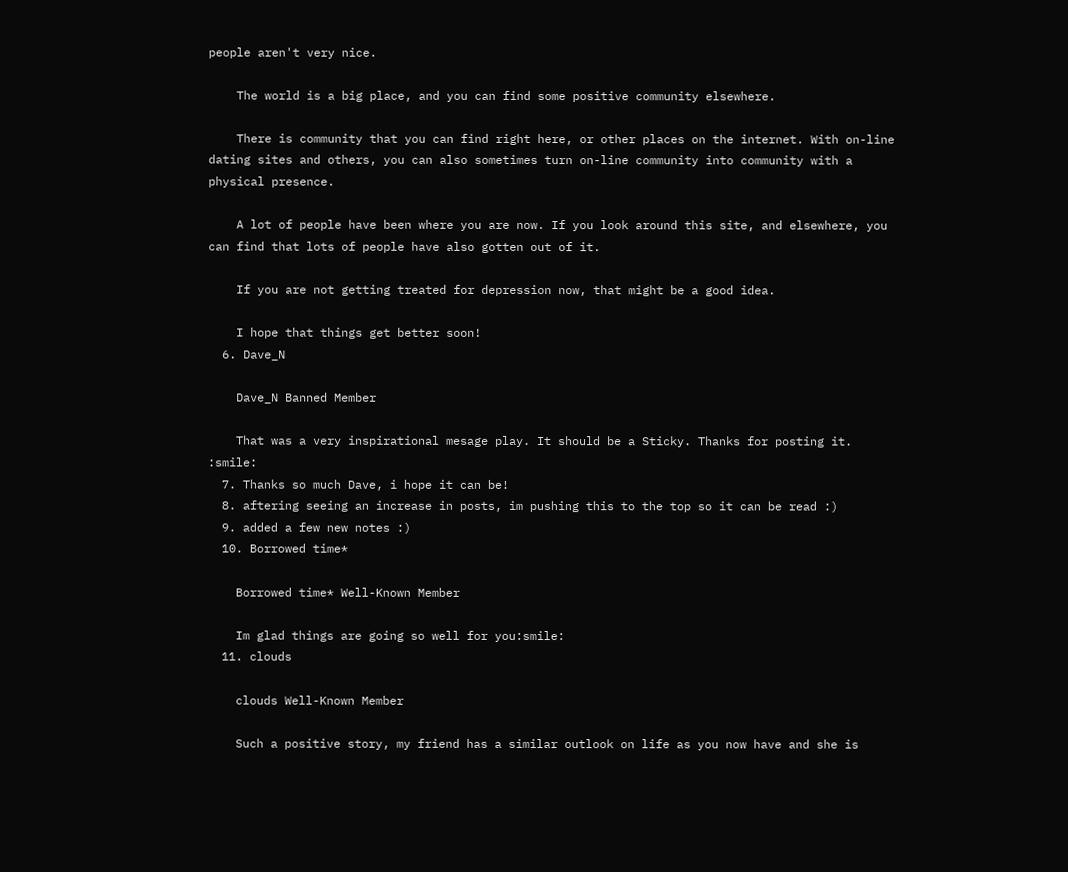people aren't very nice.

    The world is a big place, and you can find some positive community elsewhere.

    There is community that you can find right here, or other places on the internet. With on-line dating sites and others, you can also sometimes turn on-line community into community with a physical presence.

    A lot of people have been where you are now. If you look around this site, and elsewhere, you can find that lots of people have also gotten out of it.

    If you are not getting treated for depression now, that might be a good idea.

    I hope that things get better soon!
  6. Dave_N

    Dave_N Banned Member

    That was a very inspirational mesage play. It should be a Sticky. Thanks for posting it. :smile:
  7. Thanks so much Dave, i hope it can be!
  8. aftering seeing an increase in posts, im pushing this to the top so it can be read :)
  9. added a few new notes :)
  10. Borrowed time*

    Borrowed time* Well-Known Member

    Im glad things are going so well for you:smile:
  11. clouds

    clouds Well-Known Member

    Such a positive story, my friend has a similar outlook on life as you now have and she is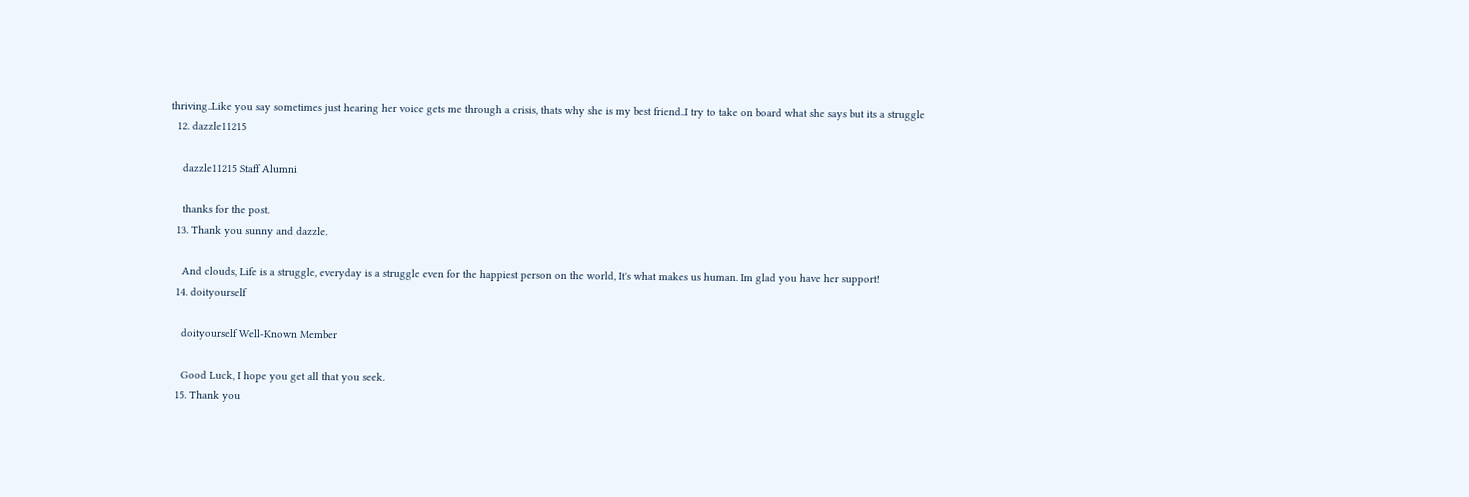thriving..Like you say sometimes just hearing her voice gets me through a crisis, thats why she is my best friend..I try to take on board what she says but its a struggle
  12. dazzle11215

    dazzle11215 Staff Alumni

    thanks for the post.
  13. Thank you sunny and dazzle.

    And clouds, Life is a struggle, everyday is a struggle even for the happiest person on the world, It's what makes us human. Im glad you have her support!
  14. doityourself

    doityourself Well-Known Member

    Good Luck, I hope you get all that you seek.
  15. Thank you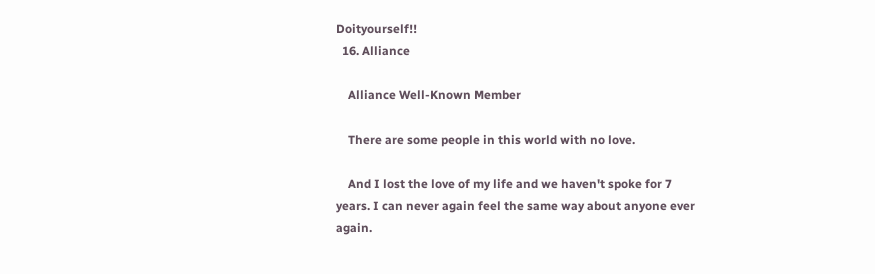Doityourself!!
  16. Alliance

    Alliance Well-Known Member

    There are some people in this world with no love.

    And I lost the love of my life and we haven't spoke for 7 years. I can never again feel the same way about anyone ever again.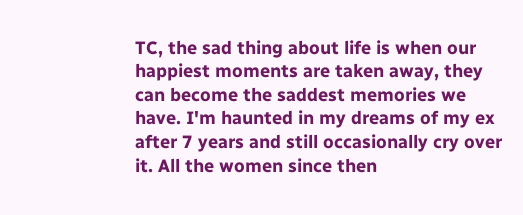TC, the sad thing about life is when our happiest moments are taken away, they can become the saddest memories we have. I'm haunted in my dreams of my ex after 7 years and still occasionally cry over it. All the women since then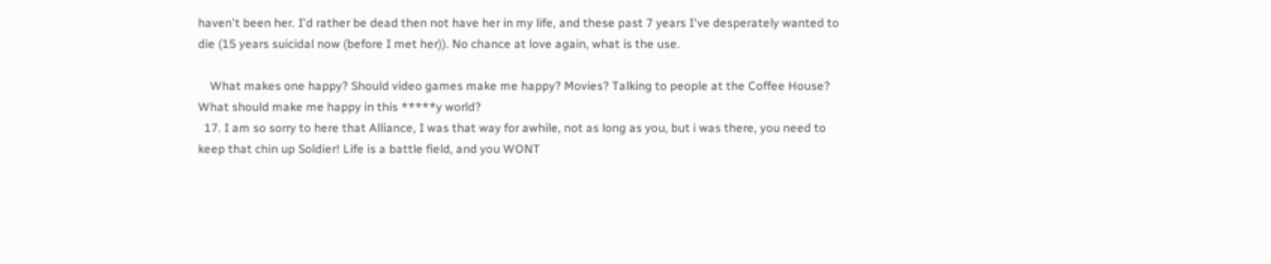haven't been her. I'd rather be dead then not have her in my life, and these past 7 years I've desperately wanted to die (15 years suicidal now (before I met her)). No chance at love again, what is the use.

    What makes one happy? Should video games make me happy? Movies? Talking to people at the Coffee House? What should make me happy in this *****y world?
  17. I am so sorry to here that Alliance, I was that way for awhile, not as long as you, but i was there, you need to keep that chin up Soldier! Life is a battle field, and you WONT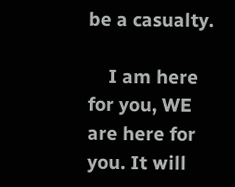be a casualty.

    I am here for you, WE are here for you. It will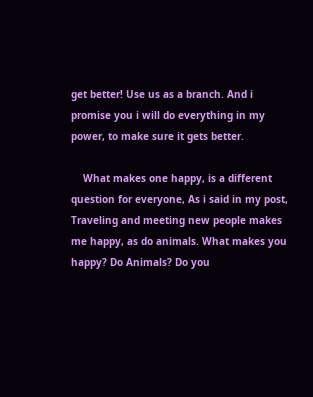get better! Use us as a branch. And i promise you i will do everything in my power, to make sure it gets better.

    What makes one happy, is a different question for everyone, As i said in my post, Traveling and meeting new people makes me happy, as do animals. What makes you happy? Do Animals? Do you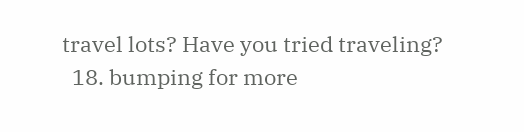travel lots? Have you tried traveling?
  18. bumping for more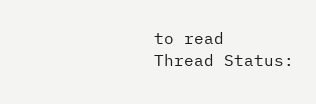to read
Thread Status: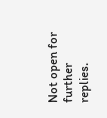Not open for further replies.